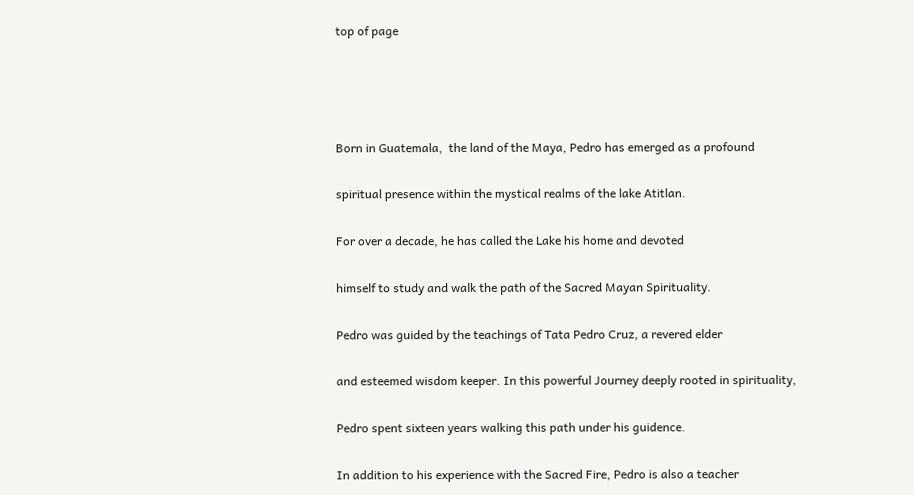top of page




Born in Guatemala,  the land of the Maya, Pedro has emerged as a profound

spiritual presence within the mystical realms of the lake Atitlan.

For over a decade, he has called the Lake his home and devoted

himself to study and walk the path of the Sacred Mayan Spirituality.

Pedro was guided by the teachings of Tata Pedro Cruz, a revered elder

and esteemed wisdom keeper. In this powerful Journey deeply rooted in spirituality,

Pedro spent sixteen years walking this path under his guidence.

In addition to his experience with the Sacred Fire, Pedro is also a teacher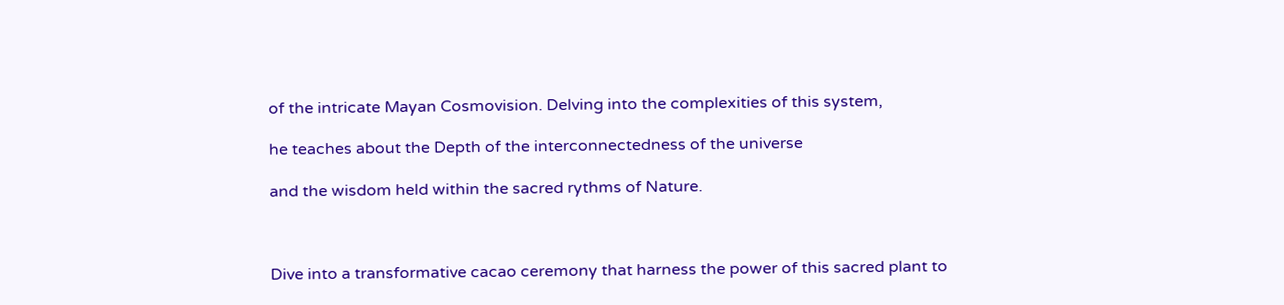of the intricate Mayan Cosmovision. Delving into the complexities of this system,

he teaches about the Depth of the interconnectedness of the universe

and the wisdom held within the sacred rythms of Nature.



Dive into a transformative cacao ceremony that harness the power of this sacred plant to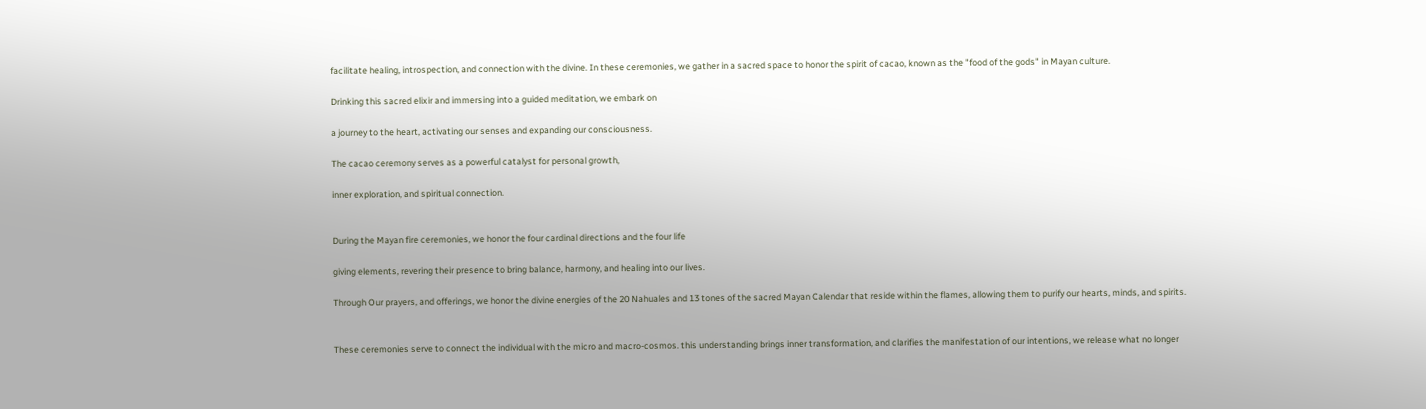facilitate healing, introspection, and connection with the divine. In these ceremonies, we gather in a sacred space to honor the spirit of cacao, known as the "food of the gods" in Mayan culture.

Drinking this sacred elixir and immersing into a guided meditation, we embark on

a journey to the heart, activating our senses and expanding our consciousness.

The cacao ceremony serves as a powerful catalyst for personal growth,

inner exploration, and spiritual connection.


During the Mayan fire ceremonies, we honor the four cardinal directions and the four life

giving elements, revering their presence to bring balance, harmony, and healing into our lives.

Through Our prayers, and offerings, we honor the divine energies of the 20 Nahuales and 13 tones of the sacred Mayan Calendar that reside within the flames, allowing them to purify our hearts, minds, and spirits.


These ceremonies serve to connect the individual with the micro and macro-cosmos. this understanding brings inner transformation, and clarifies the manifestation of our intentions, we release what no longer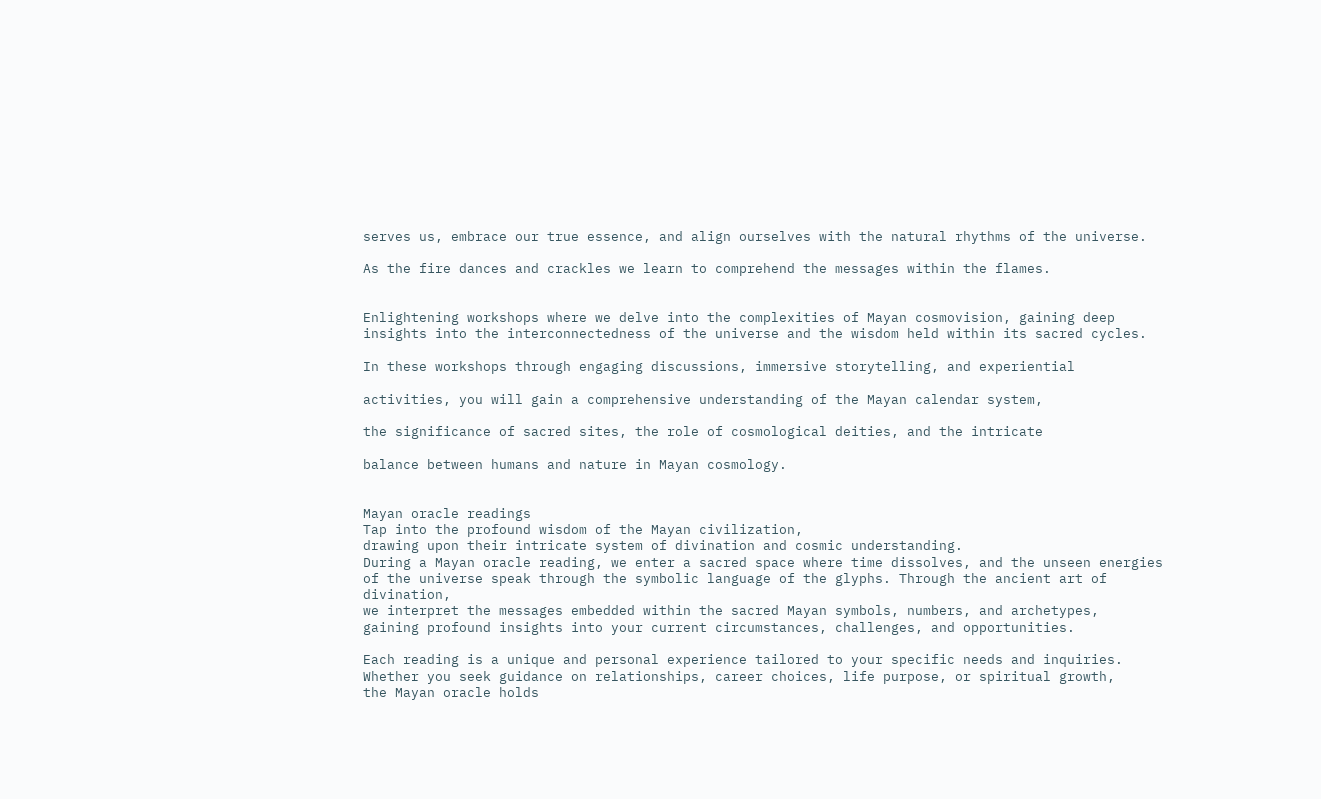serves us, embrace our true essence, and align ourselves with the natural rhythms of the universe.

As the fire dances and crackles we learn to comprehend the messages within the flames.


Enlightening workshops where we delve into the complexities of Mayan cosmovision, gaining deep insights into the interconnectedness of the universe and the wisdom held within its sacred cycles.

In these workshops through engaging discussions, immersive storytelling, and experiential

activities, you will gain a comprehensive understanding of the Mayan calendar system,

the significance of sacred sites, the role of cosmological deities, and the intricate

balance between humans and nature in Mayan cosmology.


Mayan oracle readings
Tap into the profound wisdom of the Mayan civilization,
drawing upon their intricate system of divination and cosmic understanding.
During a Mayan oracle reading, we enter a sacred space where time dissolves, and the unseen energies
of the universe speak through the symbolic language of the glyphs. Through the ancient art of divination,
we interpret the messages embedded within the sacred Mayan symbols, numbers, and archetypes,
gaining profound insights into your current circumstances, challenges, and opportunities.

Each reading is a unique and personal experience tailored to your specific needs and inquiries.
Whether you seek guidance on relationships, career choices, life purpose, or spiritual growth,
the Mayan oracle holds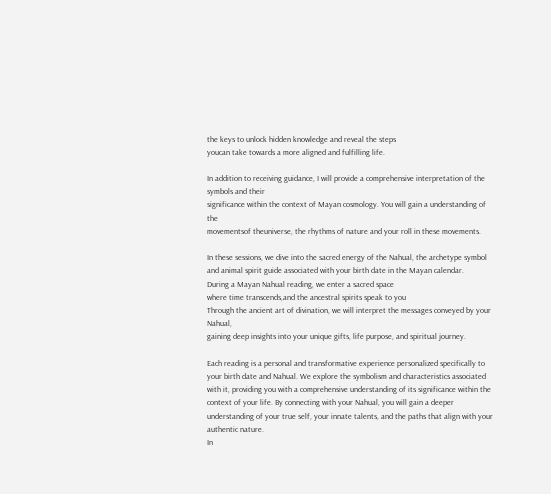the keys to unlock hidden knowledge and reveal the steps
youcan take towards a more aligned and fulfilling life.

In addition to receiving guidance, I will provide a comprehensive interpretation of the symbols and their
significance within the context of Mayan cosmology. You will gain a understanding of the
movementsof theuniverse, the rhythms of nature and your roll in these movements.

In these sessions, we dive into the sacred energy of the Nahual, the archetype symbol
and animal spirit guide associated with your birth date in the Mayan calendar.
During a Mayan Nahual reading, we enter a sacred space
where time transcends,and the ancestral spirits speak to you
Through the ancient art of divination, we will interpret the messages conveyed by your Nahual,
gaining deep insights into your unique gifts, life purpose, and spiritual journey.

Each reading is a personal and transformative experience personalized specifically to your birth date and Nahual. We explore the symbolism and characteristics associated with it, providing you with a comprehensive understanding of its significance within the context of your life. By connecting with your Nahual, you will gain a deeper understanding of your true self, your innate talents, and the paths that align with your authentic nature.
In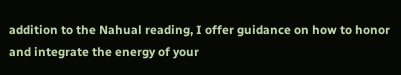addition to the Nahual reading, I offer guidance on how to honor and integrate the energy of your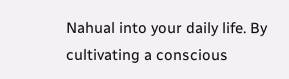Nahual into your daily life. By cultivating a conscious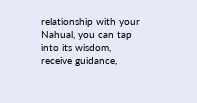relationship with your Nahual, you can tap into its wisdom,
receive guidance,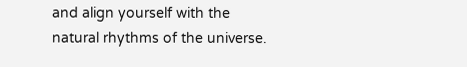and align yourself with the natural rhythms of the universe.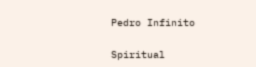Pedro Infinito

Spiritual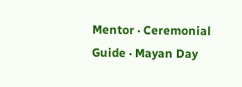Mentor · Ceremonial Guide · Mayan Day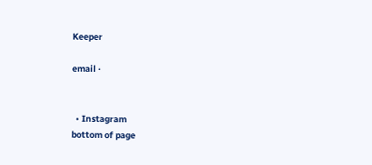Keeper

email ·


  • Instagram
bottom of page